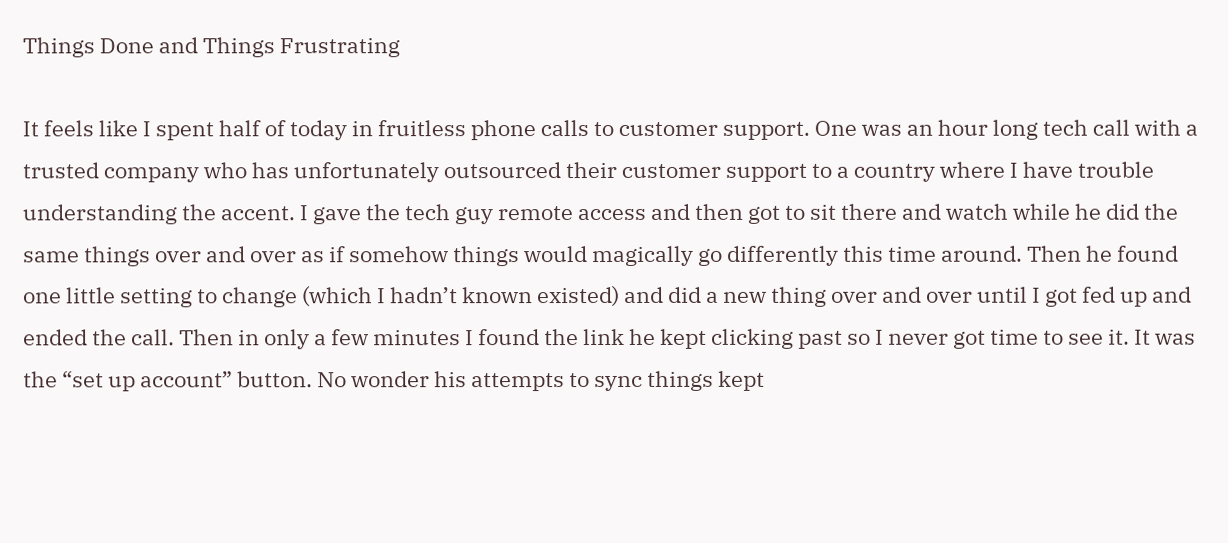Things Done and Things Frustrating

It feels like I spent half of today in fruitless phone calls to customer support. One was an hour long tech call with a trusted company who has unfortunately outsourced their customer support to a country where I have trouble understanding the accent. I gave the tech guy remote access and then got to sit there and watch while he did the same things over and over as if somehow things would magically go differently this time around. Then he found one little setting to change (which I hadn’t known existed) and did a new thing over and over until I got fed up and ended the call. Then in only a few minutes I found the link he kept clicking past so I never got time to see it. It was the “set up account” button. No wonder his attempts to sync things kept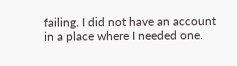failing. I did not have an account in a place where I needed one.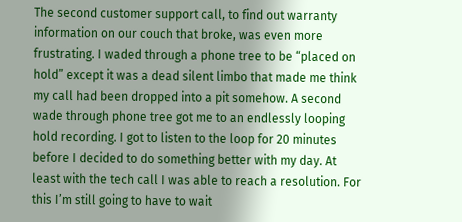The second customer support call, to find out warranty information on our couch that broke, was even more frustrating. I waded through a phone tree to be “placed on hold” except it was a dead silent limbo that made me think my call had been dropped into a pit somehow. A second wade through phone tree got me to an endlessly looping hold recording. I got to listen to the loop for 20 minutes before I decided to do something better with my day. At least with the tech call I was able to reach a resolution. For this I’m still going to have to wait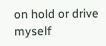on hold or drive myself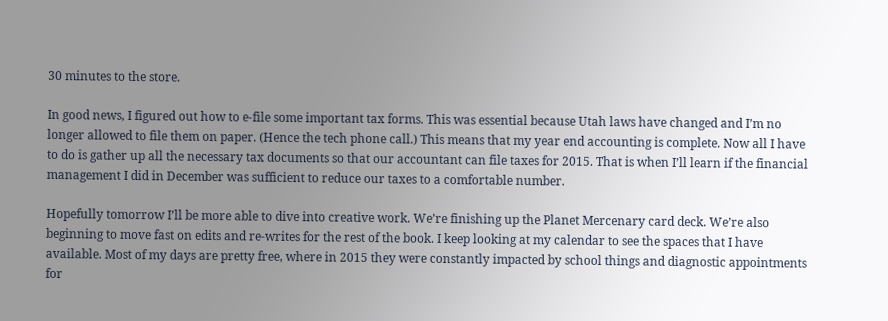30 minutes to the store.

In good news, I figured out how to e-file some important tax forms. This was essential because Utah laws have changed and I’m no longer allowed to file them on paper. (Hence the tech phone call.) This means that my year end accounting is complete. Now all I have to do is gather up all the necessary tax documents so that our accountant can file taxes for 2015. That is when I’ll learn if the financial management I did in December was sufficient to reduce our taxes to a comfortable number.

Hopefully tomorrow I’ll be more able to dive into creative work. We’re finishing up the Planet Mercenary card deck. We’re also beginning to move fast on edits and re-writes for the rest of the book. I keep looking at my calendar to see the spaces that I have available. Most of my days are pretty free, where in 2015 they were constantly impacted by school things and diagnostic appointments for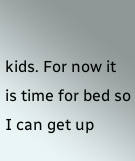kids. For now it is time for bed so I can get up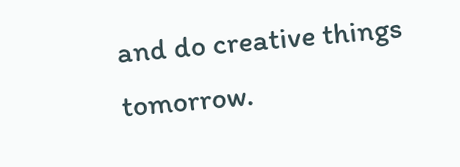and do creative things tomorrow.